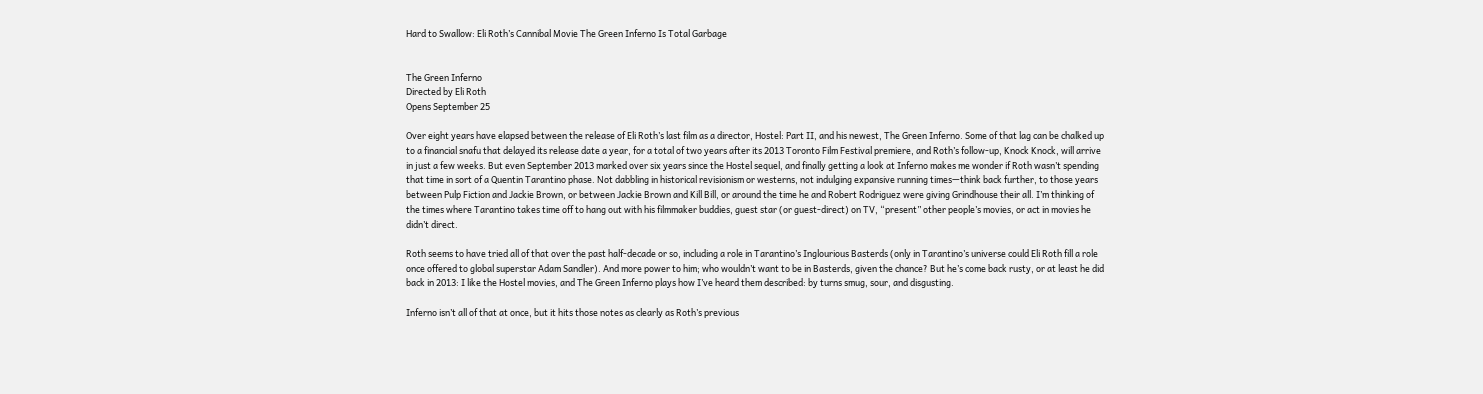Hard to Swallow: Eli Roth’s Cannibal Movie The Green Inferno Is Total Garbage


The Green Inferno
Directed by Eli Roth
Opens September 25

Over eight years have elapsed between the release of Eli Roth’s last film as a director, Hostel: Part II, and his newest, The Green Inferno. Some of that lag can be chalked up to a financial snafu that delayed its release date a year, for a total of two years after its 2013 Toronto Film Festival premiere, and Roth’s follow-up, Knock Knock, will arrive in just a few weeks. But even September 2013 marked over six years since the Hostel sequel, and finally getting a look at Inferno makes me wonder if Roth wasn’t spending that time in sort of a Quentin Tarantino phase. Not dabbling in historical revisionism or westerns, not indulging expansive running times—think back further, to those years between Pulp Fiction and Jackie Brown, or between Jackie Brown and Kill Bill, or around the time he and Robert Rodriguez were giving Grindhouse their all. I’m thinking of the times where Tarantino takes time off to hang out with his filmmaker buddies, guest star (or guest-direct) on TV, “present” other people’s movies, or act in movies he didn’t direct.

Roth seems to have tried all of that over the past half-decade or so, including a role in Tarantino’s Inglourious Basterds (only in Tarantino’s universe could Eli Roth fill a role once offered to global superstar Adam Sandler). And more power to him; who wouldn’t want to be in Basterds, given the chance? But he’s come back rusty, or at least he did back in 2013: I like the Hostel movies, and The Green Inferno plays how I’ve heard them described: by turns smug, sour, and disgusting.

Inferno isn’t all of that at once, but it hits those notes as clearly as Roth’s previous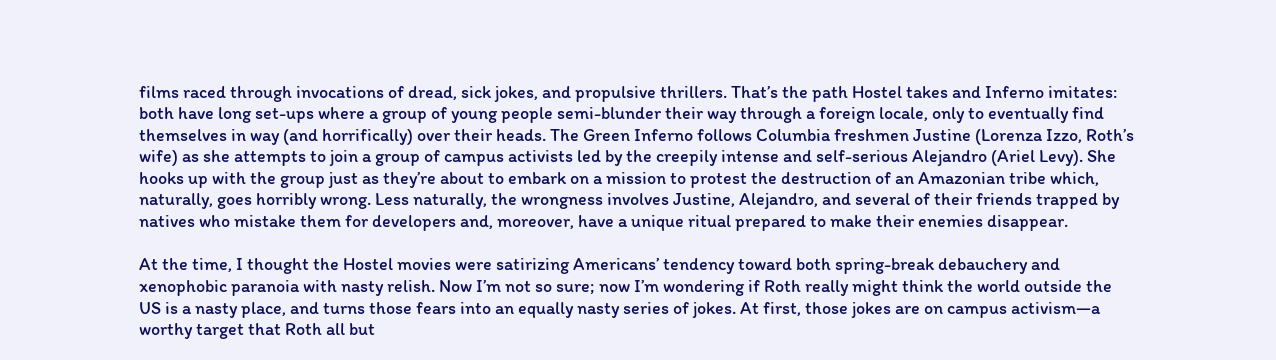films raced through invocations of dread, sick jokes, and propulsive thrillers. That’s the path Hostel takes and Inferno imitates: both have long set-ups where a group of young people semi-blunder their way through a foreign locale, only to eventually find themselves in way (and horrifically) over their heads. The Green Inferno follows Columbia freshmen Justine (Lorenza Izzo, Roth’s wife) as she attempts to join a group of campus activists led by the creepily intense and self-serious Alejandro (Ariel Levy). She hooks up with the group just as they’re about to embark on a mission to protest the destruction of an Amazonian tribe which, naturally, goes horribly wrong. Less naturally, the wrongness involves Justine, Alejandro, and several of their friends trapped by natives who mistake them for developers and, moreover, have a unique ritual prepared to make their enemies disappear.

At the time, I thought the Hostel movies were satirizing Americans’ tendency toward both spring-break debauchery and xenophobic paranoia with nasty relish. Now I’m not so sure; now I’m wondering if Roth really might think the world outside the US is a nasty place, and turns those fears into an equally nasty series of jokes. At first, those jokes are on campus activism—a worthy target that Roth all but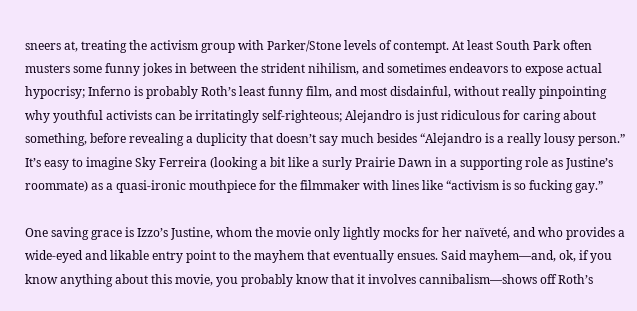sneers at, treating the activism group with Parker/Stone levels of contempt. At least South Park often musters some funny jokes in between the strident nihilism, and sometimes endeavors to expose actual hypocrisy; Inferno is probably Roth’s least funny film, and most disdainful, without really pinpointing why youthful activists can be irritatingly self-righteous; Alejandro is just ridiculous for caring about something, before revealing a duplicity that doesn’t say much besides “Alejandro is a really lousy person.” It’s easy to imagine Sky Ferreira (looking a bit like a surly Prairie Dawn in a supporting role as Justine’s roommate) as a quasi-ironic mouthpiece for the filmmaker with lines like “activism is so fucking gay.”

One saving grace is Izzo’s Justine, whom the movie only lightly mocks for her naïveté, and who provides a wide-eyed and likable entry point to the mayhem that eventually ensues. Said mayhem—and, ok, if you know anything about this movie, you probably know that it involves cannibalism—shows off Roth’s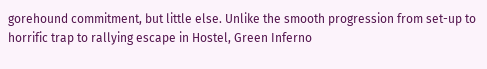gorehound commitment, but little else. Unlike the smooth progression from set-up to horrific trap to rallying escape in Hostel, Green Inferno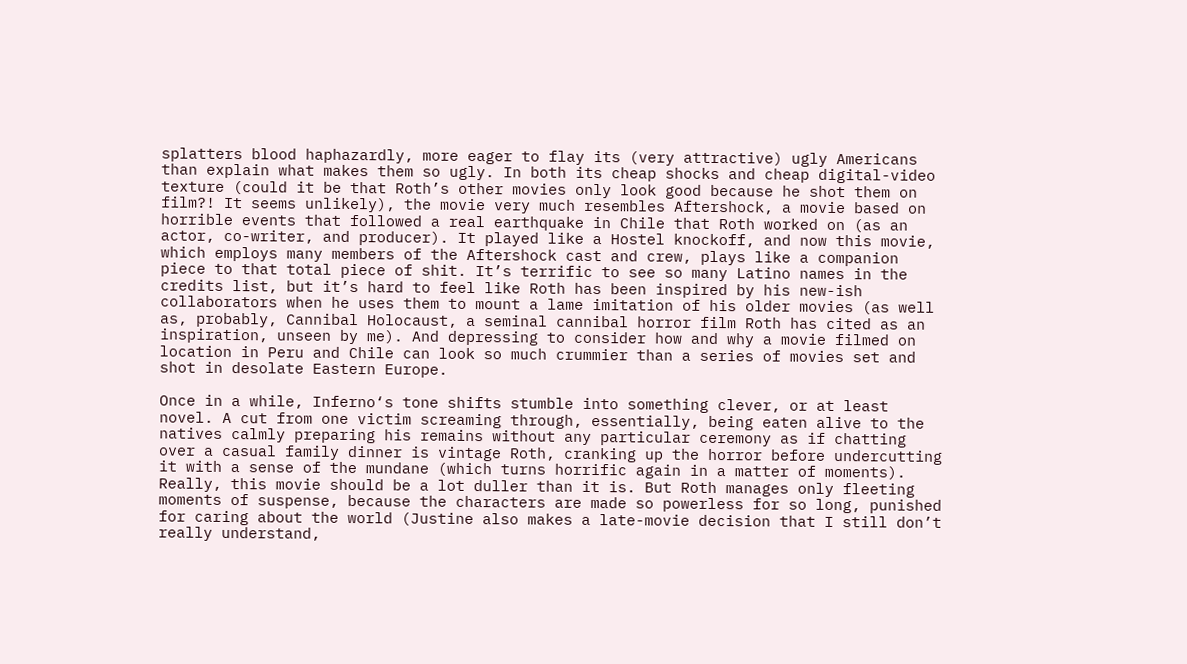splatters blood haphazardly, more eager to flay its (very attractive) ugly Americans than explain what makes them so ugly. In both its cheap shocks and cheap digital-video texture (could it be that Roth’s other movies only look good because he shot them on film?! It seems unlikely), the movie very much resembles Aftershock, a movie based on horrible events that followed a real earthquake in Chile that Roth worked on (as an actor, co-writer, and producer). It played like a Hostel knockoff, and now this movie, which employs many members of the Aftershock cast and crew, plays like a companion piece to that total piece of shit. It’s terrific to see so many Latino names in the credits list, but it’s hard to feel like Roth has been inspired by his new-ish collaborators when he uses them to mount a lame imitation of his older movies (as well as, probably, Cannibal Holocaust, a seminal cannibal horror film Roth has cited as an inspiration, unseen by me). And depressing to consider how and why a movie filmed on location in Peru and Chile can look so much crummier than a series of movies set and shot in desolate Eastern Europe.

Once in a while, Inferno‘s tone shifts stumble into something clever, or at least novel. A cut from one victim screaming through, essentially, being eaten alive to the natives calmly preparing his remains without any particular ceremony as if chatting over a casual family dinner is vintage Roth, cranking up the horror before undercutting it with a sense of the mundane (which turns horrific again in a matter of moments). Really, this movie should be a lot duller than it is. But Roth manages only fleeting moments of suspense, because the characters are made so powerless for so long, punished for caring about the world (Justine also makes a late-movie decision that I still don’t really understand,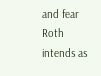and fear Roth intends as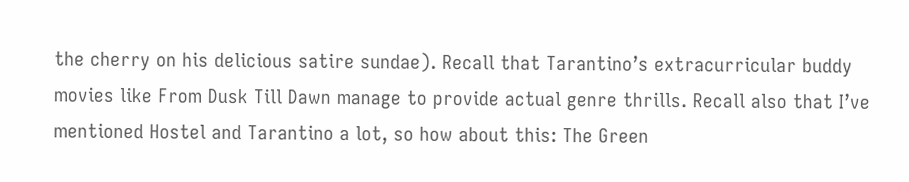the cherry on his delicious satire sundae). Recall that Tarantino’s extracurricular buddy movies like From Dusk Till Dawn manage to provide actual genre thrills. Recall also that I’ve mentioned Hostel and Tarantino a lot, so how about this: The Green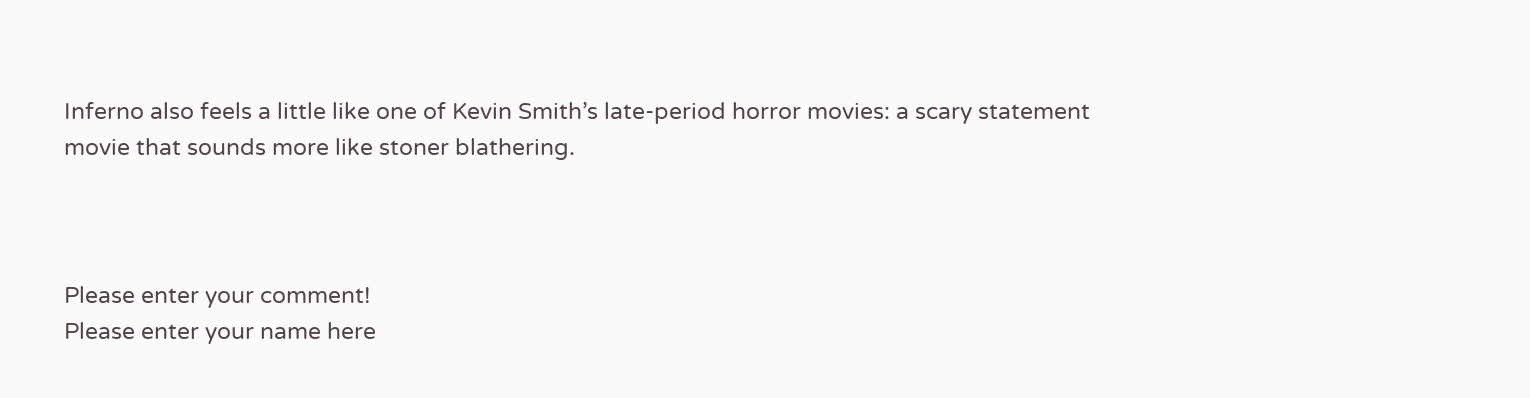Inferno also feels a little like one of Kevin Smith’s late-period horror movies: a scary statement movie that sounds more like stoner blathering.



Please enter your comment!
Please enter your name here